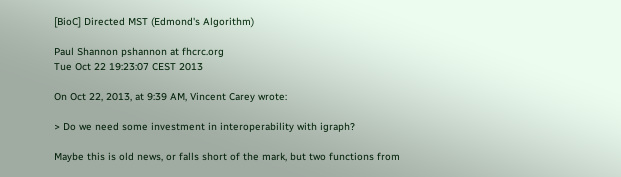[BioC] Directed MST (Edmond's Algorithm)

Paul Shannon pshannon at fhcrc.org
Tue Oct 22 19:23:07 CEST 2013

On Oct 22, 2013, at 9:39 AM, Vincent Carey wrote:

> Do we need some investment in interoperability with igraph?

Maybe this is old news, or falls short of the mark, but two functions from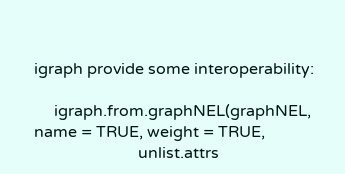igraph provide some interoperability:

     igraph.from.graphNEL(graphNEL, name = TRUE, weight = TRUE,
                          unlist.attrs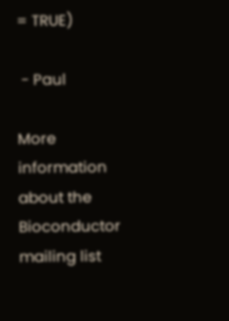= TRUE)

 - Paul

More information about the Bioconductor mailing list